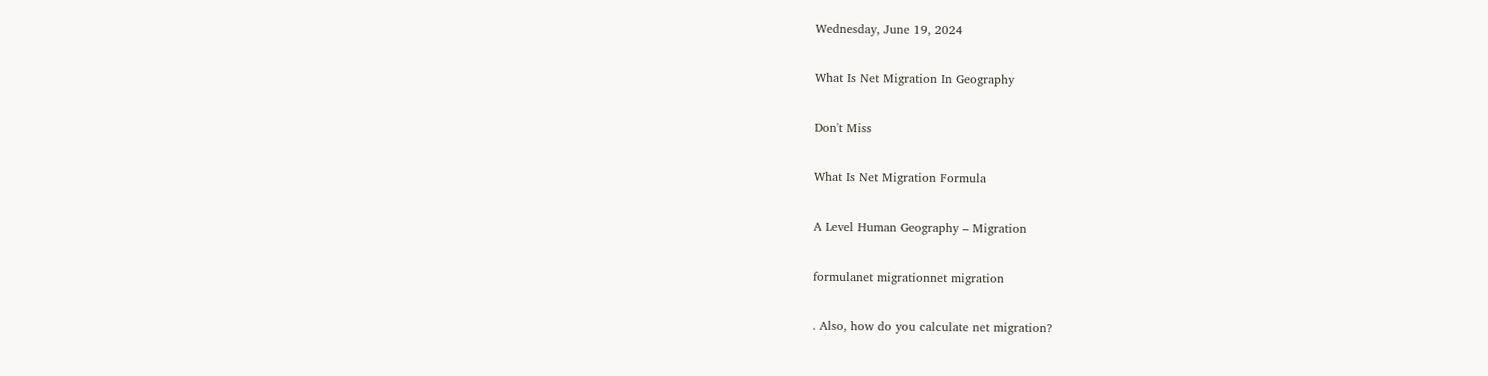Wednesday, June 19, 2024

What Is Net Migration In Geography

Don't Miss

What Is Net Migration Formula

A Level Human Geography – Migration

formulanet migrationnet migration

. Also, how do you calculate net migration?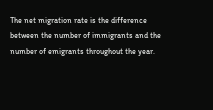The net migration rate is the difference between the number of immigrants and the number of emigrants throughout the year.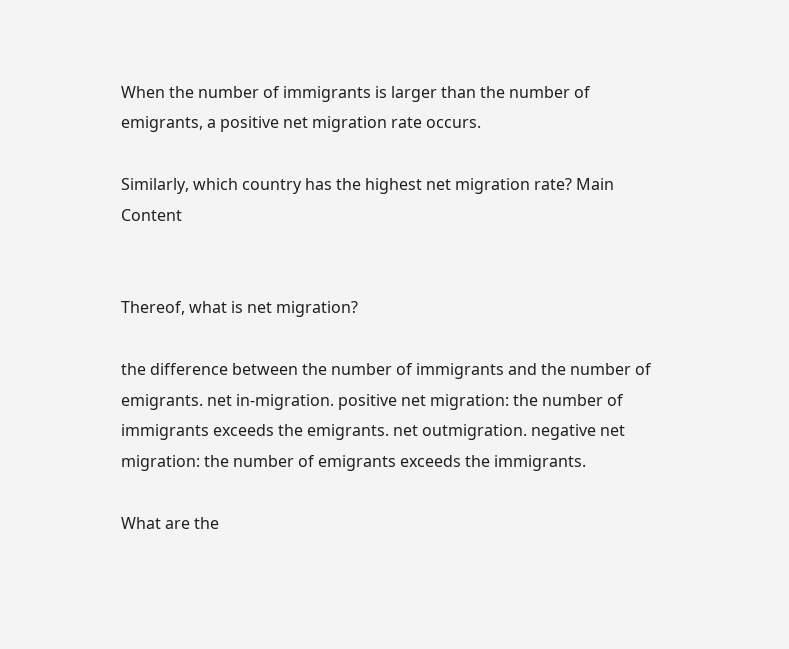When the number of immigrants is larger than the number of emigrants, a positive net migration rate occurs.

Similarly, which country has the highest net migration rate? Main Content


Thereof, what is net migration?

the difference between the number of immigrants and the number of emigrants. net in-migration. positive net migration: the number of immigrants exceeds the emigrants. net outmigration. negative net migration: the number of emigrants exceeds the immigrants.

What are the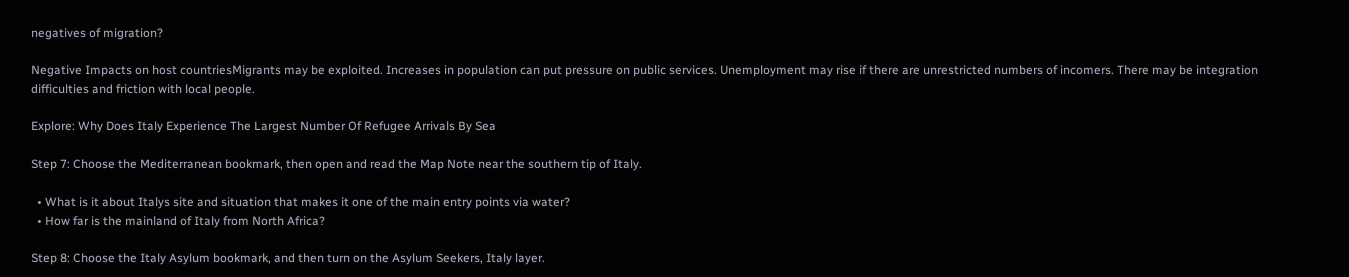negatives of migration?

Negative Impacts on host countriesMigrants may be exploited. Increases in population can put pressure on public services. Unemployment may rise if there are unrestricted numbers of incomers. There may be integration difficulties and friction with local people.

Explore: Why Does Italy Experience The Largest Number Of Refugee Arrivals By Sea

Step 7: Choose the Mediterranean bookmark, then open and read the Map Note near the southern tip of Italy.

  • What is it about Italys site and situation that makes it one of the main entry points via water?
  • How far is the mainland of Italy from North Africa?

Step 8: Choose the Italy Asylum bookmark, and then turn on the Asylum Seekers, Italy layer.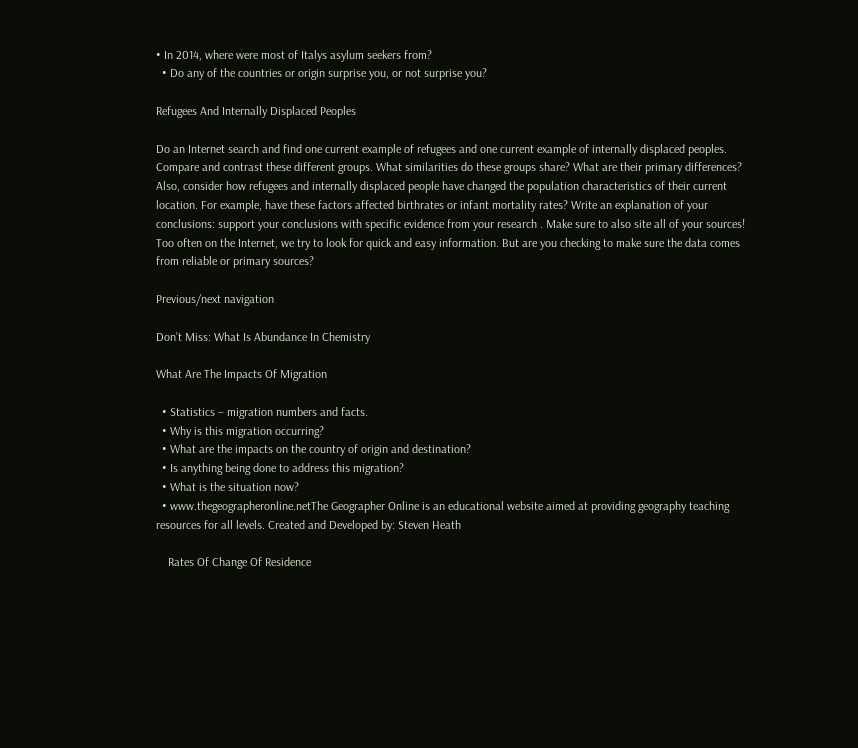• In 2014, where were most of Italys asylum seekers from?
  • Do any of the countries or origin surprise you, or not surprise you?

Refugees And Internally Displaced Peoples

Do an Internet search and find one current example of refugees and one current example of internally displaced peoples. Compare and contrast these different groups. What similarities do these groups share? What are their primary differences? Also, consider how refugees and internally displaced people have changed the population characteristics of their current location. For example, have these factors affected birthrates or infant mortality rates? Write an explanation of your conclusions: support your conclusions with specific evidence from your research . Make sure to also site all of your sources! Too often on the Internet, we try to look for quick and easy information. But are you checking to make sure the data comes from reliable or primary sources?

Previous/next navigation

Don’t Miss: What Is Abundance In Chemistry

What Are The Impacts Of Migration

  • Statistics – migration numbers and facts.
  • Why is this migration occurring?
  • What are the impacts on the country of origin and destination?
  • Is anything being done to address this migration?
  • What is the situation now?
  • www.thegeographeronline.netThe Geographer Online is an educational website aimed at providing geography teaching resources for all levels. Created and Developed by: Steven Heath

    Rates Of Change Of Residence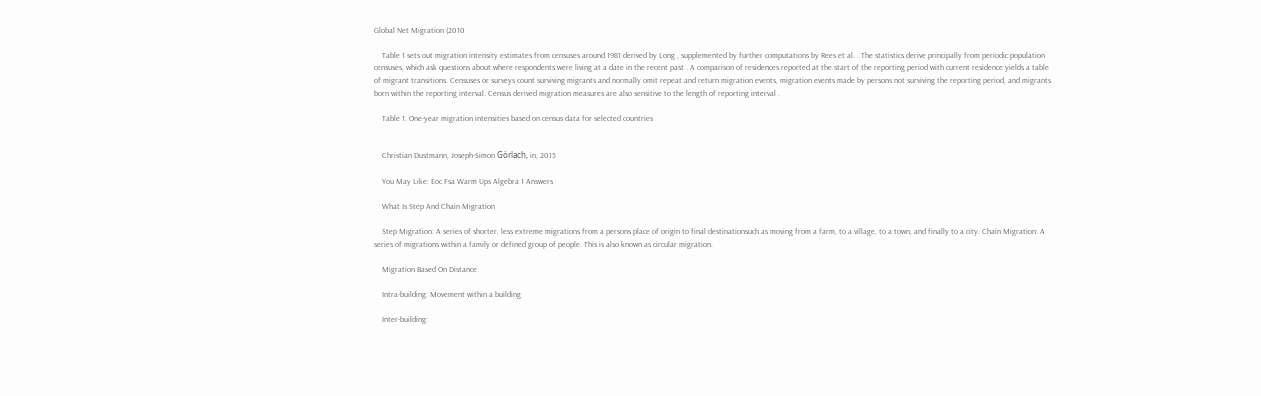Global Net Migration (2010

    Table 1 sets out migration intensity estimates from censuses around 1981 derived by Long , supplemented by further computations by Rees et al. . The statistics derive principally from periodic population censuses, which ask questions about where respondents were living at a date in the recent past . A comparison of residences reported at the start of the reporting period with current residence yields a table of migrant transitions. Censuses or surveys count surviving migrants and normally omit repeat and return migration events, migration events made by persons not surviving the reporting period, and migrants born within the reporting interval. Census derived migration measures are also sensitive to the length of reporting interval .

    Table 1. One-year migration intensities based on census data for selected countries


    Christian Dustmann, Joseph-Simon Görlach, in, 2015

    You May Like: Eoc Fsa Warm Ups Algebra 1 Answers

    What Is Step And Chain Migration

    Step Migration: A series of shorter, less extreme migrations from a persons place of origin to final destinationsuch as moving from a farm, to a village, to a town, and finally to a city. Chain Migration: A series of migrations within a family or defined group of people. This is also known as circular migration.

    Migration Based On Distance

    Intra-building: Movement within a building

    Inter-building: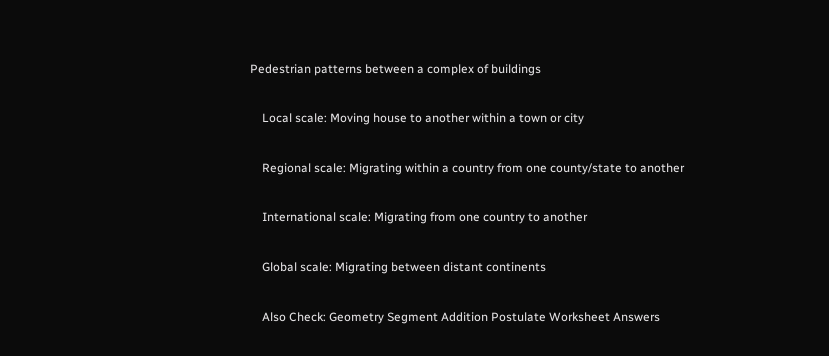Pedestrian patterns between a complex of buildings

    Local scale: Moving house to another within a town or city

    Regional scale: Migrating within a country from one county/state to another

    International scale: Migrating from one country to another

    Global scale: Migrating between distant continents

    Also Check: Geometry Segment Addition Postulate Worksheet Answers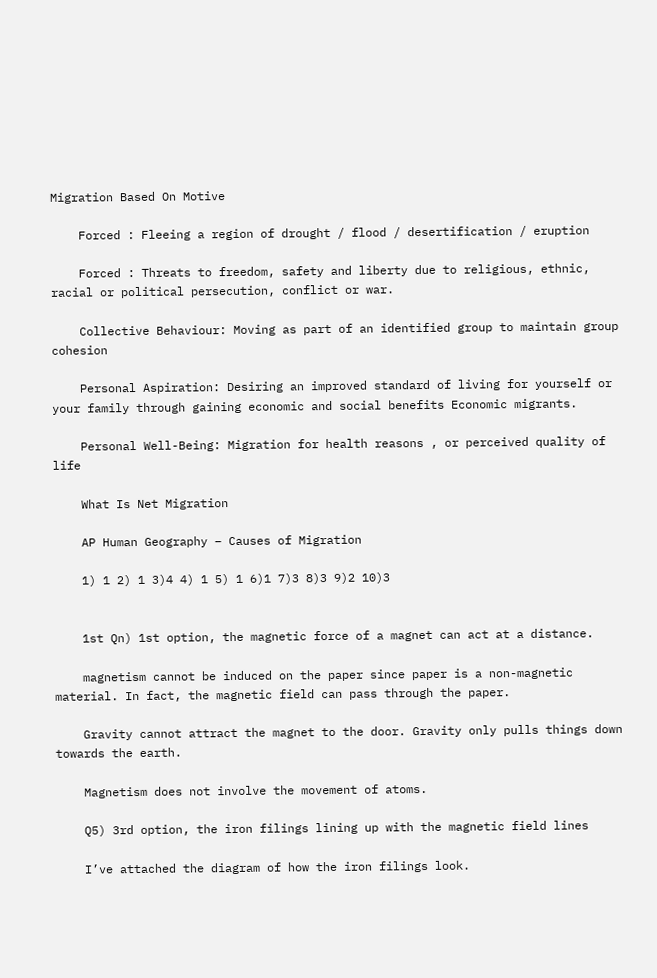Migration Based On Motive

    Forced : Fleeing a region of drought / flood / desertification / eruption

    Forced : Threats to freedom, safety and liberty due to religious, ethnic, racial or political persecution, conflict or war.

    Collective Behaviour: Moving as part of an identified group to maintain group cohesion

    Personal Aspiration: Desiring an improved standard of living for yourself or your family through gaining economic and social benefits Economic migrants.

    Personal Well-Being: Migration for health reasons , or perceived quality of life

    What Is Net Migration

    AP Human Geography – Causes of Migration

    1) 1 2) 1 3)4 4) 1 5) 1 6)1 7)3 8)3 9)2 10)3


    1st Qn) 1st option, the magnetic force of a magnet can act at a distance.

    magnetism cannot be induced on the paper since paper is a non-magnetic material. In fact, the magnetic field can pass through the paper.

    Gravity cannot attract the magnet to the door. Gravity only pulls things down towards the earth.

    Magnetism does not involve the movement of atoms.

    Q5) 3rd option, the iron filings lining up with the magnetic field lines

    I’ve attached the diagram of how the iron filings look.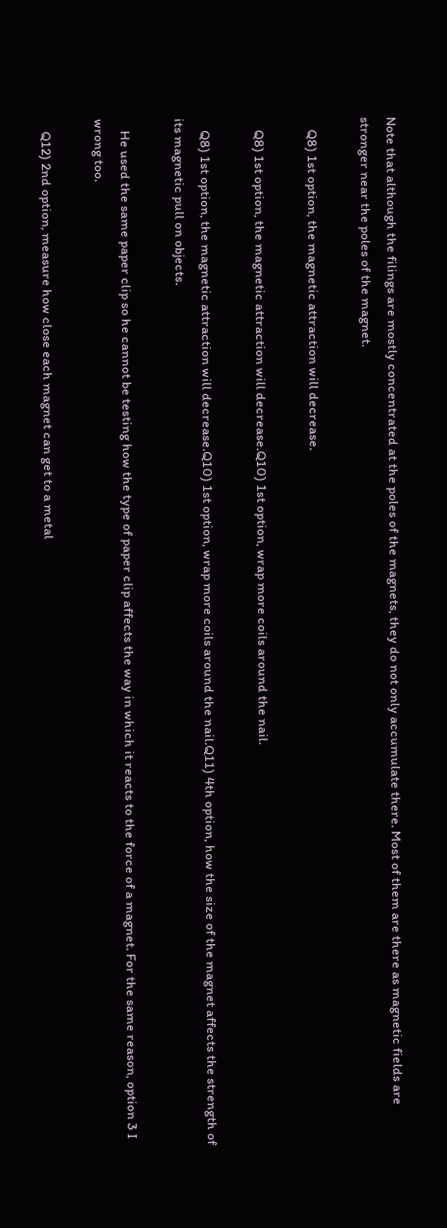Note that although the filings are mostly concentrated at the poles of the magnets, they do not only accumulate there. Most of them are there as magnetic fields are stronger near the poles of the magnet.

    Q8) 1st option, the magnetic attraction will decrease.

    Q8) 1st option, the magnetic attraction will decrease.Q10) 1st option, wrap more coils around the nail.

    Q8) 1st option, the magnetic attraction will decrease.Q10) 1st option, wrap more coils around the nail.Q11) 4th option, how the size of the magnet affects the strength of its magnetic pull on objects.

    He used the same paper clip so he cannot be testing how the type of paper clip affects the way in which it reacts to the force of a magnet. For the same reason, option 3 I wrong too.

    Q12) 2nd option, measure how close each magnet can get to a metal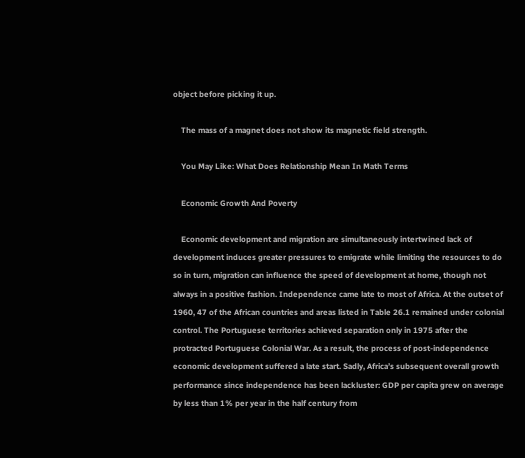object before picking it up.

    The mass of a magnet does not show its magnetic field strength.

    You May Like: What Does Relationship Mean In Math Terms

    Economic Growth And Poverty

    Economic development and migration are simultaneously intertwined lack of development induces greater pressures to emigrate while limiting the resources to do so in turn, migration can influence the speed of development at home, though not always in a positive fashion. Independence came late to most of Africa. At the outset of 1960, 47 of the African countries and areas listed in Table 26.1 remained under colonial control. The Portuguese territories achieved separation only in 1975 after the protracted Portuguese Colonial War. As a result, the process of post-independence economic development suffered a late start. Sadly, Africa’s subsequent overall growth performance since independence has been lackluster: GDP per capita grew on average by less than 1% per year in the half century from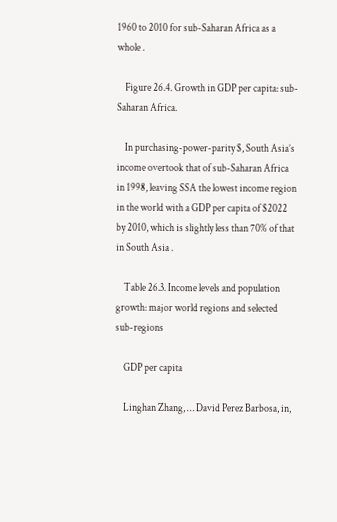1960 to 2010 for sub-Saharan Africa as a whole .

    Figure 26.4. Growth in GDP per capita: sub-Saharan Africa.

    In purchasing-power-parity $, South Asia’s income overtook that of sub-Saharan Africa in 1998, leaving SSA the lowest income region in the world with a GDP per capita of $2022 by 2010, which is slightly less than 70% of that in South Asia .

    Table 26.3. Income levels and population growth: major world regions and selected sub-regions

    GDP per capita

    Linghan Zhang, … David Perez Barbosa, in,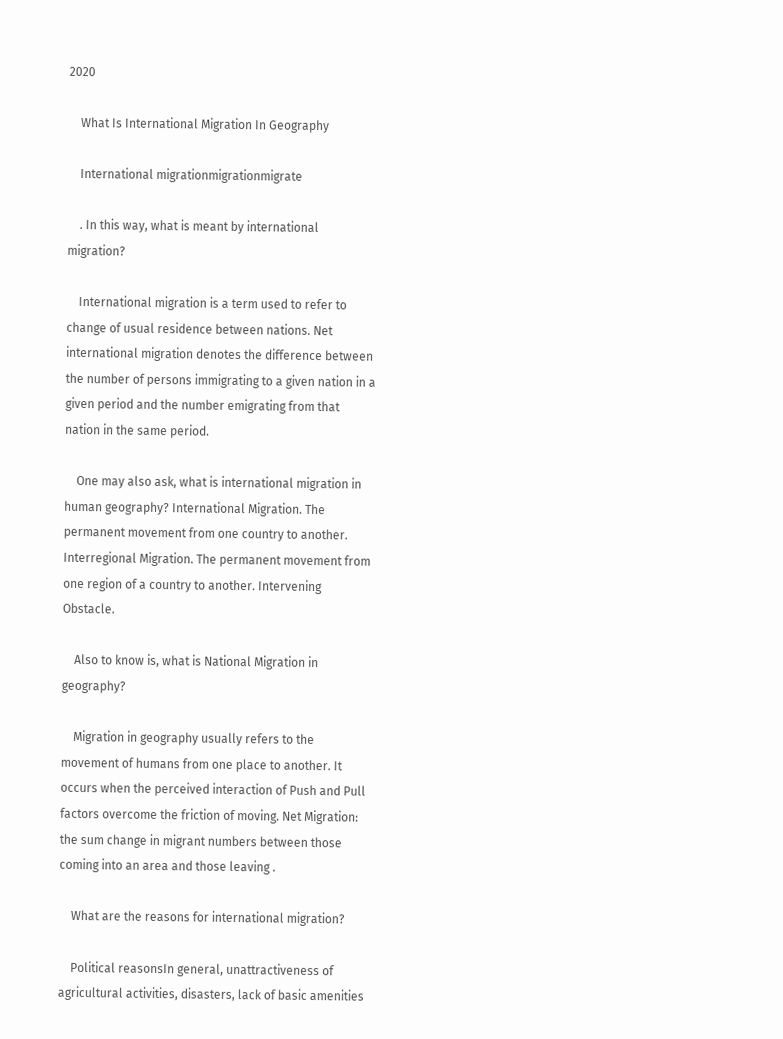2020

    What Is International Migration In Geography

    International migrationmigrationmigrate

    . In this way, what is meant by international migration?

    International migration is a term used to refer to change of usual residence between nations. Net international migration denotes the difference between the number of persons immigrating to a given nation in a given period and the number emigrating from that nation in the same period.

    One may also ask, what is international migration in human geography? International Migration. The permanent movement from one country to another. Interregional Migration. The permanent movement from one region of a country to another. Intervening Obstacle.

    Also to know is, what is National Migration in geography?

    Migration in geography usually refers to the movement of humans from one place to another. It occurs when the perceived interaction of Push and Pull factors overcome the friction of moving. Net Migration: the sum change in migrant numbers between those coming into an area and those leaving .

    What are the reasons for international migration?

    Political reasonsIn general, unattractiveness of agricultural activities, disasters, lack of basic amenities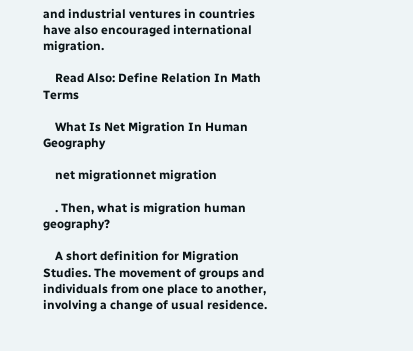and industrial ventures in countries have also encouraged international migration.

    Read Also: Define Relation In Math Terms

    What Is Net Migration In Human Geography

    net migrationnet migration

    . Then, what is migration human geography?

    A short definition for Migration Studies. The movement of groups and individuals from one place to another, involving a change of usual residence.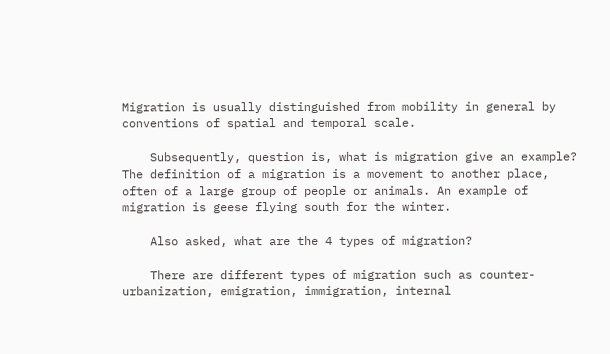Migration is usually distinguished from mobility in general by conventions of spatial and temporal scale.

    Subsequently, question is, what is migration give an example? The definition of a migration is a movement to another place, often of a large group of people or animals. An example of migration is geese flying south for the winter.

    Also asked, what are the 4 types of migration?

    There are different types of migration such as counter-urbanization, emigration, immigration, internal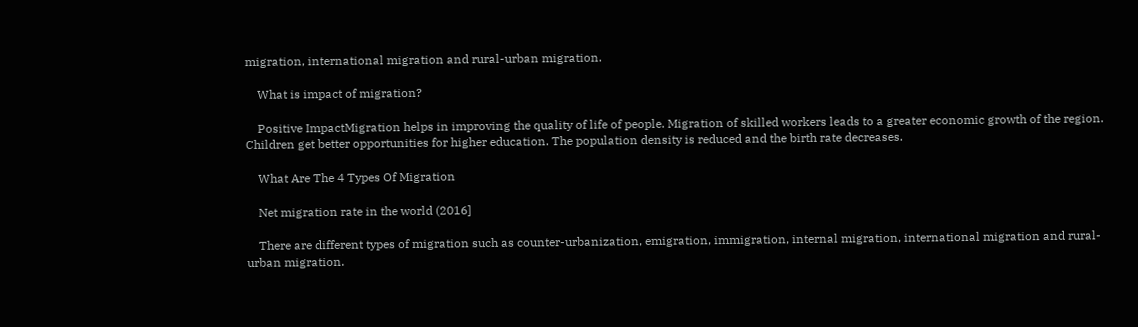migration, international migration and rural-urban migration.

    What is impact of migration?

    Positive ImpactMigration helps in improving the quality of life of people. Migration of skilled workers leads to a greater economic growth of the region. Children get better opportunities for higher education. The population density is reduced and the birth rate decreases.

    What Are The 4 Types Of Migration

    Net migration rate in the world (2016]

    There are different types of migration such as counter-urbanization, emigration, immigration, internal migration, international migration and rural-urban migration.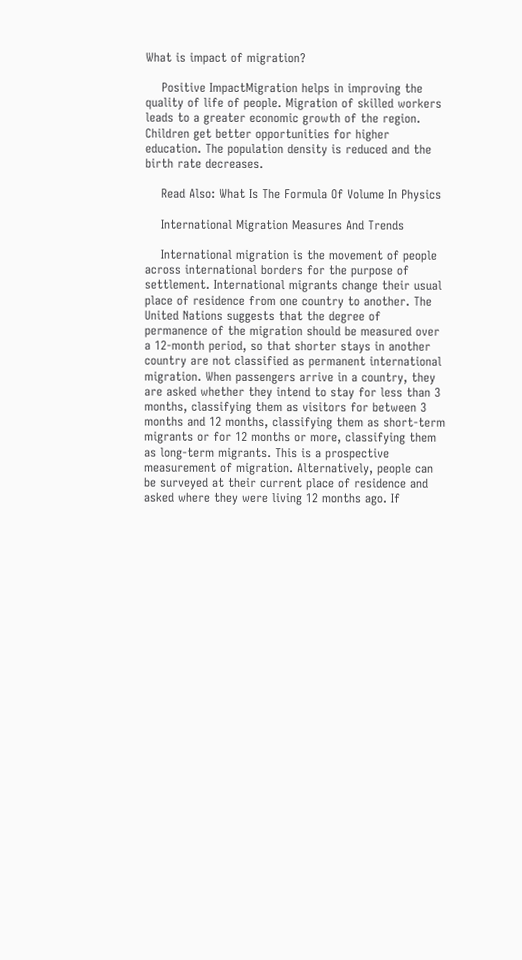What is impact of migration?

    Positive ImpactMigration helps in improving the quality of life of people. Migration of skilled workers leads to a greater economic growth of the region. Children get better opportunities for higher education. The population density is reduced and the birth rate decreases.

    Read Also: What Is The Formula Of Volume In Physics

    International Migration Measures And Trends

    International migration is the movement of people across international borders for the purpose of settlement. International migrants change their usual place of residence from one country to another. The United Nations suggests that the degree of permanence of the migration should be measured over a 12-month period, so that shorter stays in another country are not classified as permanent international migration. When passengers arrive in a country, they are asked whether they intend to stay for less than 3 months, classifying them as visitors for between 3 months and 12 months, classifying them as short-term migrants or for 12 months or more, classifying them as long-term migrants. This is a prospective measurement of migration. Alternatively, people can be surveyed at their current place of residence and asked where they were living 12 months ago. If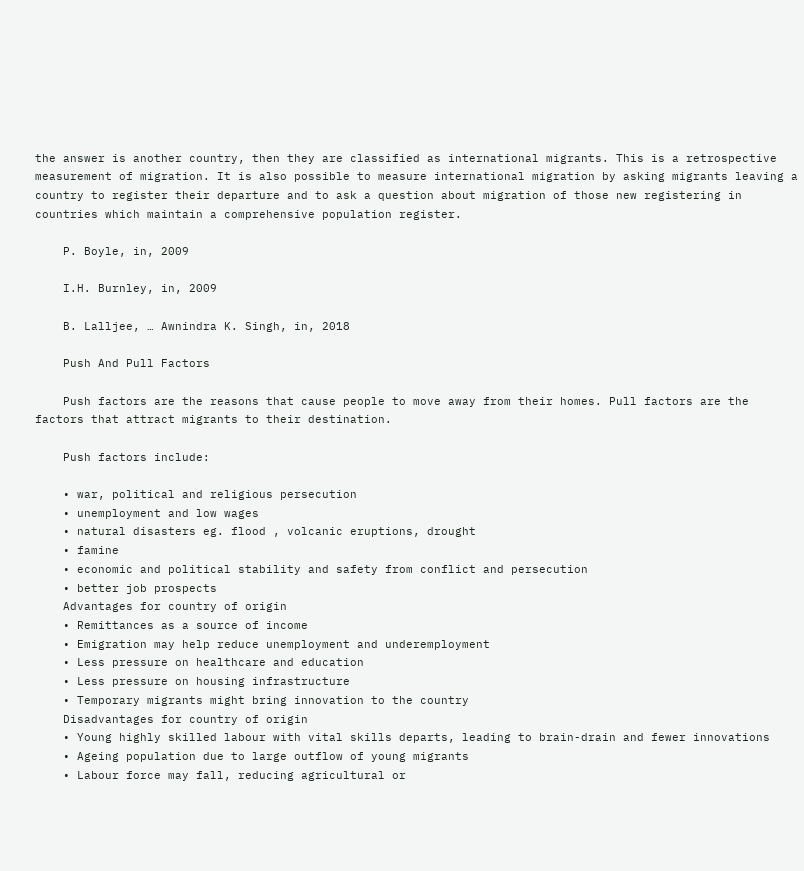the answer is another country, then they are classified as international migrants. This is a retrospective measurement of migration. It is also possible to measure international migration by asking migrants leaving a country to register their departure and to ask a question about migration of those new registering in countries which maintain a comprehensive population register.

    P. Boyle, in, 2009

    I.H. Burnley, in, 2009

    B. Lalljee, … Awnindra K. Singh, in, 2018

    Push And Pull Factors

    Push factors are the reasons that cause people to move away from their homes. Pull factors are the factors that attract migrants to their destination.

    Push factors include:

    • war, political and religious persecution
    • unemployment and low wages
    • natural disasters eg. flood , volcanic eruptions, drought
    • famine
    • economic and political stability and safety from conflict and persecution
    • better job prospects
    Advantages for country of origin
    • Remittances as a source of income
    • Emigration may help reduce unemployment and underemployment
    • Less pressure on healthcare and education
    • Less pressure on housing infrastructure
    • Temporary migrants might bring innovation to the country
    Disadvantages for country of origin
    • Young highly skilled labour with vital skills departs, leading to brain-drain and fewer innovations
    • Ageing population due to large outflow of young migrants
    • Labour force may fall, reducing agricultural or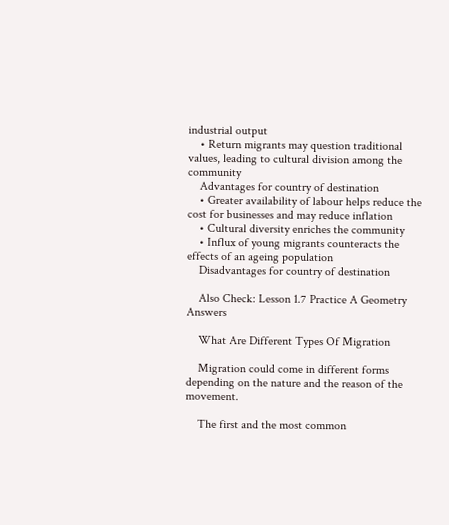industrial output
    • Return migrants may question traditional values, leading to cultural division among the community
    Advantages for country of destination
    • Greater availability of labour helps reduce the cost for businesses and may reduce inflation
    • Cultural diversity enriches the community
    • Influx of young migrants counteracts the effects of an ageing population
    Disadvantages for country of destination

    Also Check: Lesson 1.7 Practice A Geometry Answers

    What Are Different Types Of Migration

    Migration could come in different forms depending on the nature and the reason of the movement.

    The first and the most common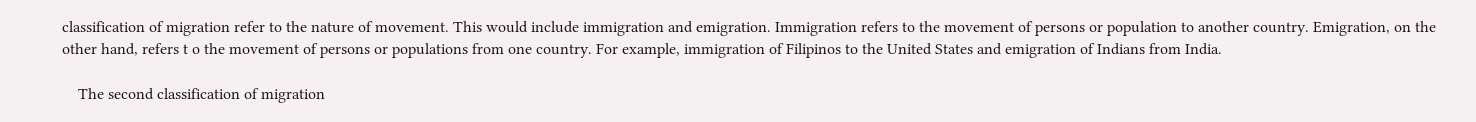classification of migration refer to the nature of movement. This would include immigration and emigration. Immigration refers to the movement of persons or population to another country. Emigration, on the other hand, refers t o the movement of persons or populations from one country. For example, immigration of Filipinos to the United States and emigration of Indians from India.

    The second classification of migration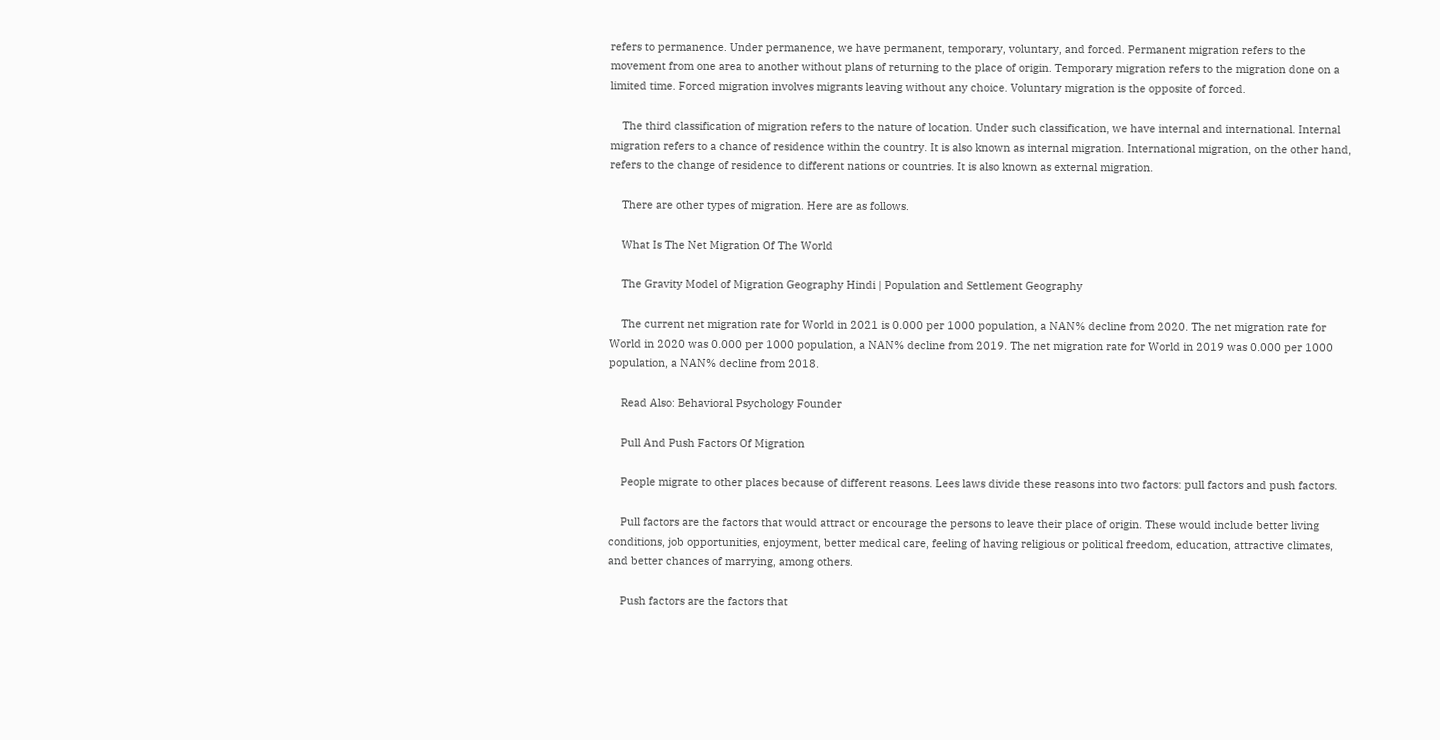refers to permanence. Under permanence, we have permanent, temporary, voluntary, and forced. Permanent migration refers to the movement from one area to another without plans of returning to the place of origin. Temporary migration refers to the migration done on a limited time. Forced migration involves migrants leaving without any choice. Voluntary migration is the opposite of forced.

    The third classification of migration refers to the nature of location. Under such classification, we have internal and international. Internal migration refers to a chance of residence within the country. It is also known as internal migration. International migration, on the other hand, refers to the change of residence to different nations or countries. It is also known as external migration.

    There are other types of migration. Here are as follows.

    What Is The Net Migration Of The World

    The Gravity Model of Migration Geography Hindi | Population and Settlement Geography

    The current net migration rate for World in 2021 is 0.000 per 1000 population, a NAN% decline from 2020. The net migration rate for World in 2020 was 0.000 per 1000 population, a NAN% decline from 2019. The net migration rate for World in 2019 was 0.000 per 1000 population, a NAN% decline from 2018.

    Read Also: Behavioral Psychology Founder

    Pull And Push Factors Of Migration

    People migrate to other places because of different reasons. Lees laws divide these reasons into two factors: pull factors and push factors.

    Pull factors are the factors that would attract or encourage the persons to leave their place of origin. These would include better living conditions, job opportunities, enjoyment, better medical care, feeling of having religious or political freedom, education, attractive climates, and better chances of marrying, among others.

    Push factors are the factors that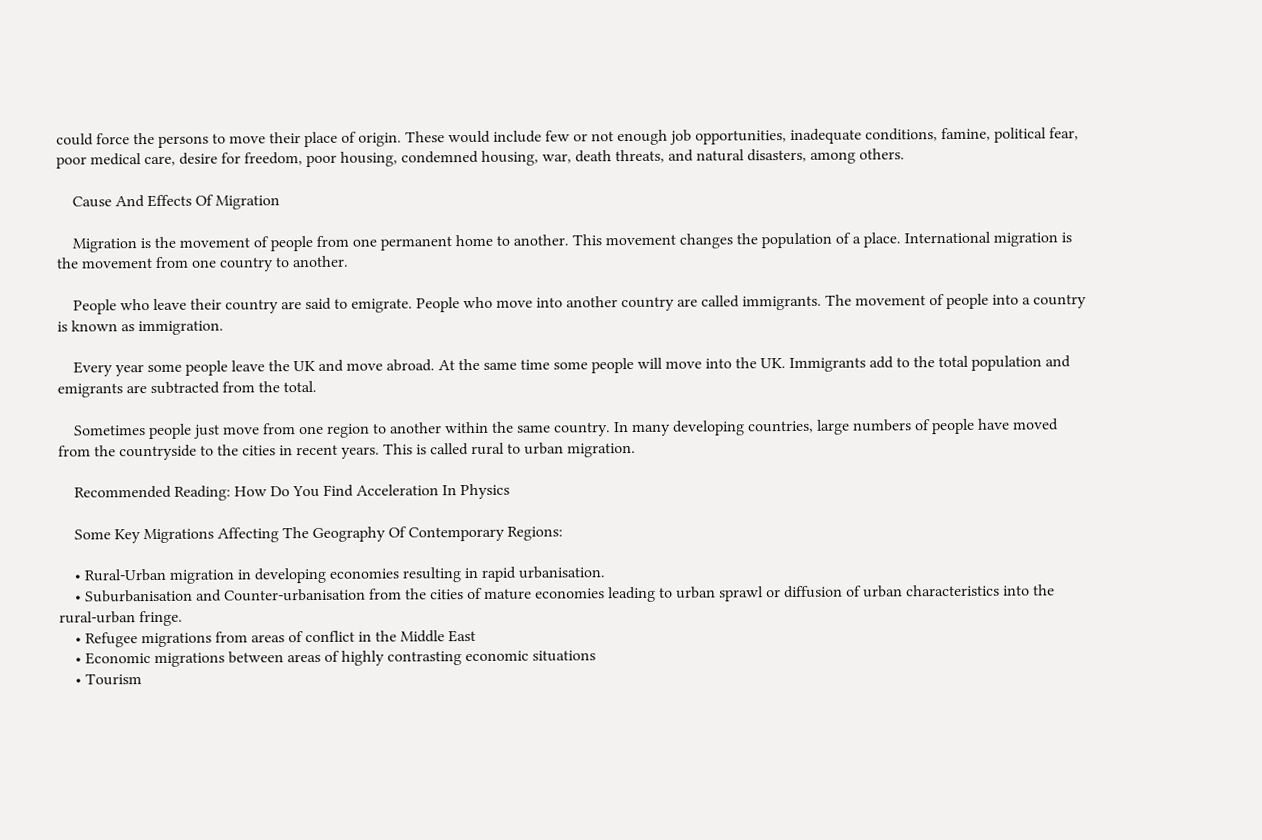could force the persons to move their place of origin. These would include few or not enough job opportunities, inadequate conditions, famine, political fear, poor medical care, desire for freedom, poor housing, condemned housing, war, death threats, and natural disasters, among others.

    Cause And Effects Of Migration

    Migration is the movement of people from one permanent home to another. This movement changes the population of a place. International migration is the movement from one country to another.

    People who leave their country are said to emigrate. People who move into another country are called immigrants. The movement of people into a country is known as immigration.

    Every year some people leave the UK and move abroad. At the same time some people will move into the UK. Immigrants add to the total population and emigrants are subtracted from the total.

    Sometimes people just move from one region to another within the same country. In many developing countries, large numbers of people have moved from the countryside to the cities in recent years. This is called rural to urban migration.

    Recommended Reading: How Do You Find Acceleration In Physics

    Some Key Migrations Affecting The Geography Of Contemporary Regions:

    • Rural-Urban migration in developing economies resulting in rapid urbanisation.
    • Suburbanisation and Counter-urbanisation from the cities of mature economies leading to urban sprawl or diffusion of urban characteristics into the rural-urban fringe.
    • Refugee migrations from areas of conflict in the Middle East
    • Economic migrations between areas of highly contrasting economic situations
    • Tourism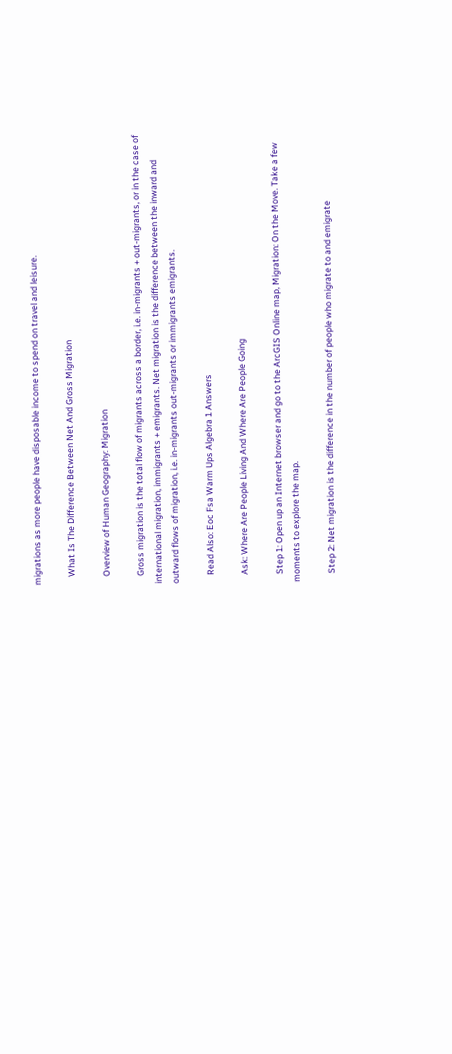migrations as more people have disposable income to spend on travel and leisure.

    What Is The Difference Between Net And Gross Migration

    Overview of Human Geography: Migration

    Gross migration is the total flow of migrants across a border, i.e. in-migrants + out-migrants, or in the case of international migration, immigrants + emigrants. Net migration is the difference between the inward and outward flows of migration, i.e. in-migrants out-migrants or immigrants emigrants.

    Read Also: Eoc Fsa Warm Ups Algebra 1 Answers

    Ask: Where Are People Living And Where Are People Going

    Step 1: Open up an Internet browser and go to the ArcGIS Online map, Migration: On the Move. Take a few moments to explore the map.

    Step 2: Net migration is the difference in the number of people who migrate to and emigrate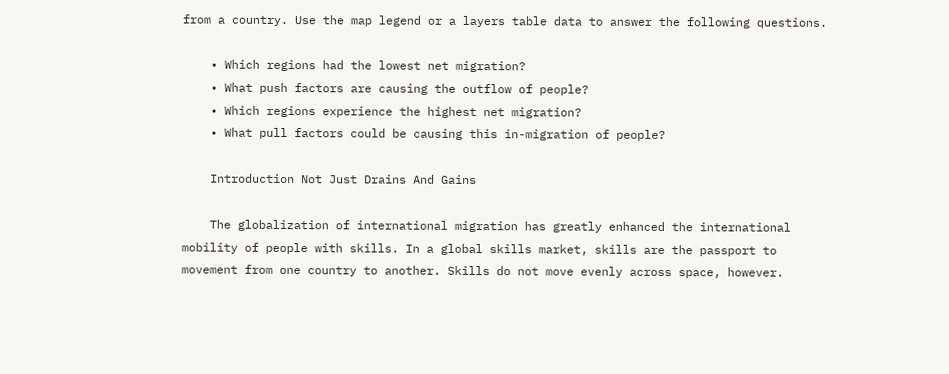from a country. Use the map legend or a layers table data to answer the following questions.

    • Which regions had the lowest net migration?
    • What push factors are causing the outflow of people?
    • Which regions experience the highest net migration?
    • What pull factors could be causing this in-migration of people?

    Introduction Not Just Drains And Gains

    The globalization of international migration has greatly enhanced the international mobility of people with skills. In a global skills market, skills are the passport to movement from one country to another. Skills do not move evenly across space, however.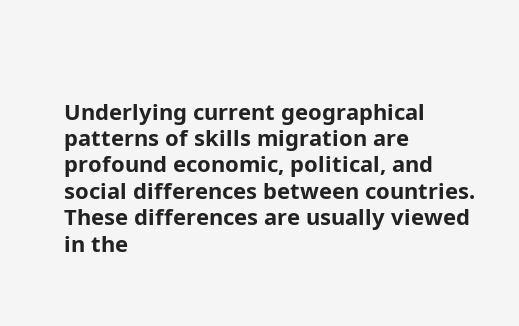Underlying current geographical patterns of skills migration are profound economic, political, and social differences between countries. These differences are usually viewed in the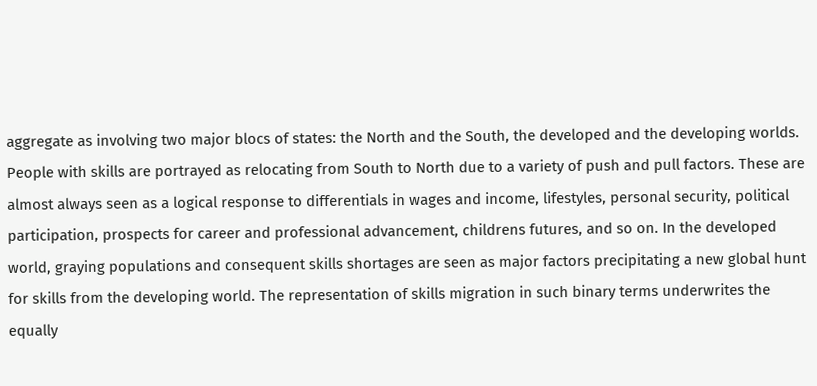aggregate as involving two major blocs of states: the North and the South, the developed and the developing worlds. People with skills are portrayed as relocating from South to North due to a variety of push and pull factors. These are almost always seen as a logical response to differentials in wages and income, lifestyles, personal security, political participation, prospects for career and professional advancement, childrens futures, and so on. In the developed world, graying populations and consequent skills shortages are seen as major factors precipitating a new global hunt for skills from the developing world. The representation of skills migration in such binary terms underwrites the equally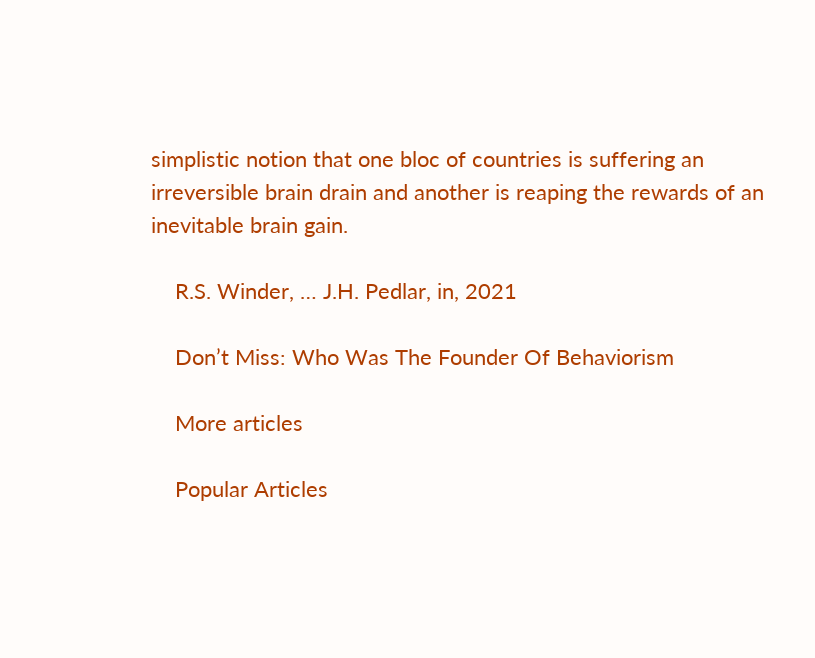simplistic notion that one bloc of countries is suffering an irreversible brain drain and another is reaping the rewards of an inevitable brain gain.

    R.S. Winder, … J.H. Pedlar, in, 2021

    Don’t Miss: Who Was The Founder Of Behaviorism

    More articles

    Popular Articles